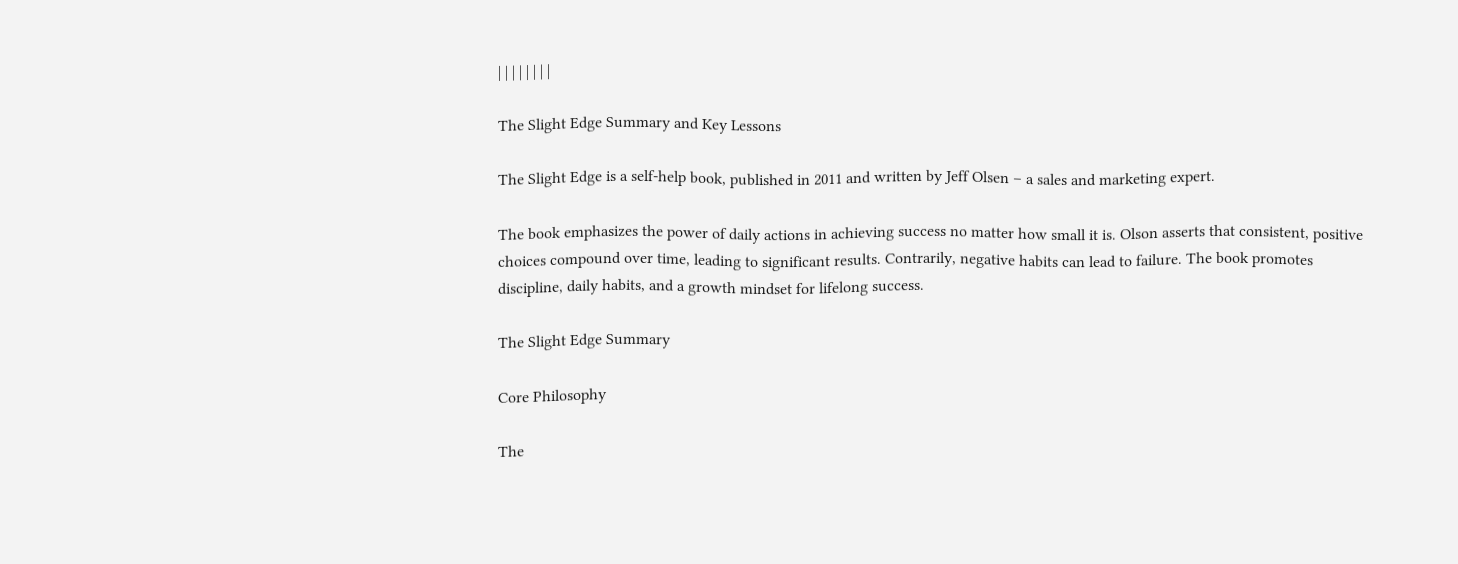| | | | | | | |

The Slight Edge Summary and Key Lessons

The Slight Edge is a self-help book, published in 2011 and written by Jeff Olsen – a sales and marketing expert.

The book emphasizes the power of daily actions in achieving success no matter how small it is. Olson asserts that consistent, positive choices compound over time, leading to significant results. Contrarily, negative habits can lead to failure. The book promotes discipline, daily habits, and a growth mindset for lifelong success.

The Slight Edge Summary

Core Philosophy

The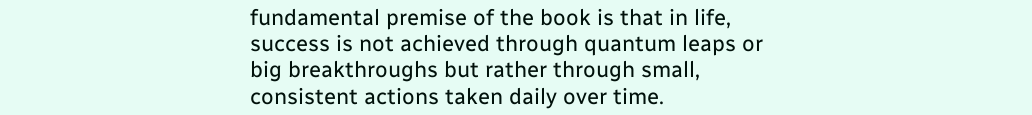fundamental premise of the book is that in life, success is not achieved through quantum leaps or big breakthroughs but rather through small, consistent actions taken daily over time.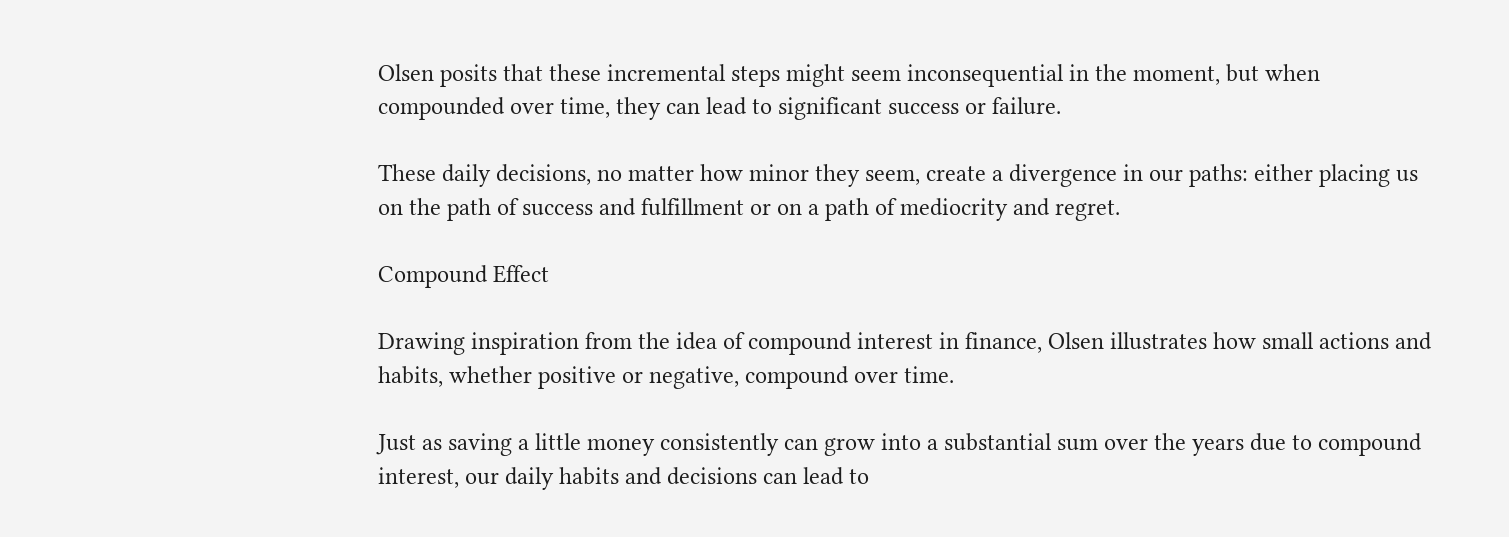Olsen posits that these incremental steps might seem inconsequential in the moment, but when compounded over time, they can lead to significant success or failure.

These daily decisions, no matter how minor they seem, create a divergence in our paths: either placing us on the path of success and fulfillment or on a path of mediocrity and regret.

Compound Effect

Drawing inspiration from the idea of compound interest in finance, Olsen illustrates how small actions and habits, whether positive or negative, compound over time.

Just as saving a little money consistently can grow into a substantial sum over the years due to compound interest, our daily habits and decisions can lead to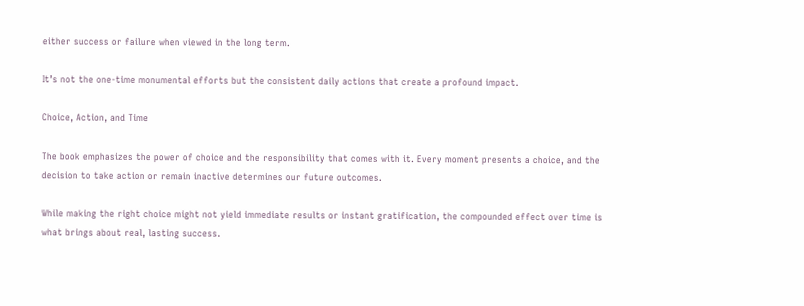either success or failure when viewed in the long term.

It’s not the one-time monumental efforts but the consistent daily actions that create a profound impact.

Choice, Action, and Time

The book emphasizes the power of choice and the responsibility that comes with it. Every moment presents a choice, and the decision to take action or remain inactive determines our future outcomes.

While making the right choice might not yield immediate results or instant gratification, the compounded effect over time is what brings about real, lasting success.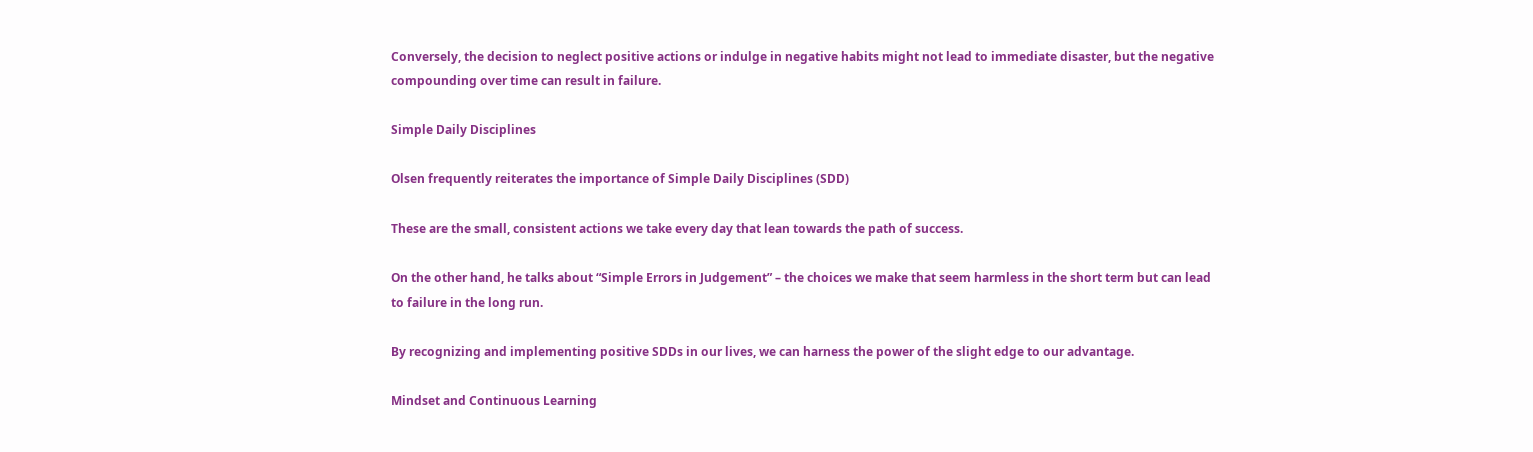Conversely, the decision to neglect positive actions or indulge in negative habits might not lead to immediate disaster, but the negative compounding over time can result in failure.

Simple Daily Disciplines

Olsen frequently reiterates the importance of Simple Daily Disciplines (SDD)

These are the small, consistent actions we take every day that lean towards the path of success.

On the other hand, he talks about “Simple Errors in Judgement” – the choices we make that seem harmless in the short term but can lead to failure in the long run.

By recognizing and implementing positive SDDs in our lives, we can harness the power of the slight edge to our advantage.

Mindset and Continuous Learning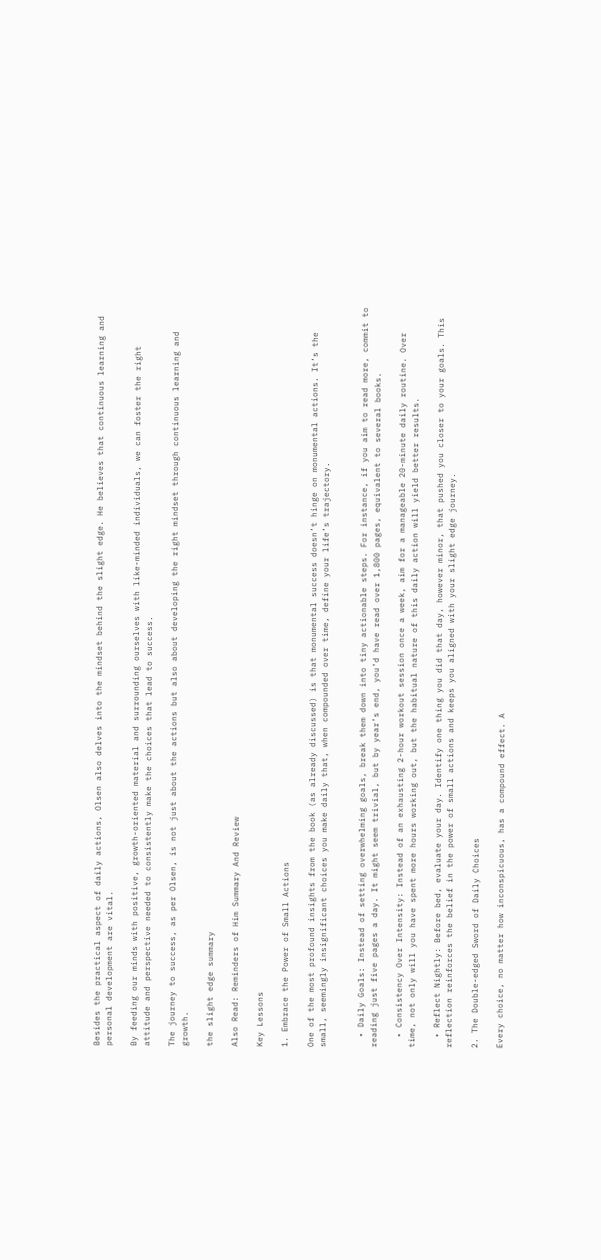Besides the practical aspect of daily actions, Olsen also delves into the mindset behind the slight edge. He believes that continuous learning and personal development are vital.

By feeding our minds with positive, growth-oriented material and surrounding ourselves with like-minded individuals, we can foster the right attitude and perspective needed to consistently make the choices that lead to success.

The journey to success, as per Olsen, is not just about the actions but also about developing the right mindset through continuous learning and growth.

the slight edge summary

Also Read: Reminders of Him Summary And Review

Key Lessons

1. Embrace the Power of Small Actions

One of the most profound insights from the book (as already discussed) is that monumental success doesn’t hinge on monumental actions. It’s the small, seemingly insignificant choices you make daily that, when compounded over time, define your life’s trajectory.


  • Daily Goals: Instead of setting overwhelming goals, break them down into tiny actionable steps. For instance, if you aim to read more, commit to reading just five pages a day. It might seem trivial, but by year’s end, you’d have read over 1,800 pages, equivalent to several books.

  • Consistency Over Intensity: Instead of an exhausting 2-hour workout session once a week, aim for a manageable 20-minute daily routine. Over time, not only will you have spent more hours working out, but the habitual nature of this daily action will yield better results.

  • Reflect Nightly: Before bed, evaluate your day. Identify one thing you did that day, however minor, that pushed you closer to your goals. This reflection reinforces the belief in the power of small actions and keeps you aligned with your slight edge journey.

2. The Double-edged Sword of Daily Choices

Every choice, no matter how inconspicuous, has a compound effect. A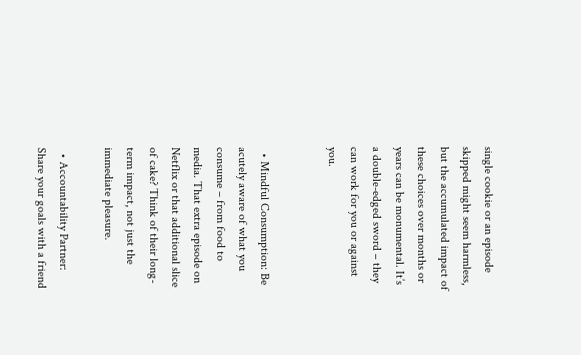single cookie or an episode skipped might seem harmless, but the accumulated impact of these choices over months or years can be monumental. It’s a double-edged sword – they can work for you or against you.


  • Mindful Consumption: Be acutely aware of what you consume – from food to media. That extra episode on Netflix or that additional slice of cake? Think of their long-term impact, not just the immediate pleasure.

  • Accountability Partner: Share your goals with a friend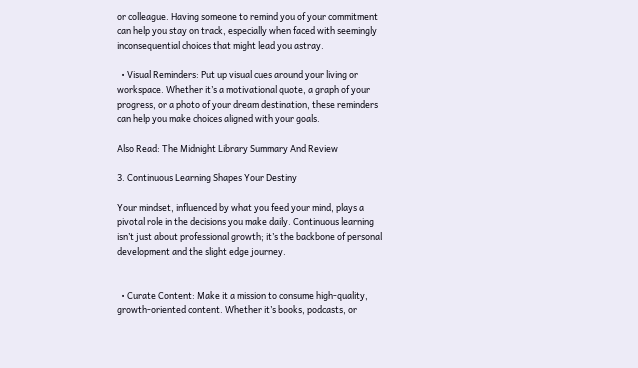or colleague. Having someone to remind you of your commitment can help you stay on track, especially when faced with seemingly inconsequential choices that might lead you astray.

  • Visual Reminders: Put up visual cues around your living or workspace. Whether it’s a motivational quote, a graph of your progress, or a photo of your dream destination, these reminders can help you make choices aligned with your goals.

Also Read: The Midnight Library Summary And Review

3. Continuous Learning Shapes Your Destiny

Your mindset, influenced by what you feed your mind, plays a pivotal role in the decisions you make daily. Continuous learning isn’t just about professional growth; it’s the backbone of personal development and the slight edge journey.


  • Curate Content: Make it a mission to consume high-quality, growth-oriented content. Whether it’s books, podcasts, or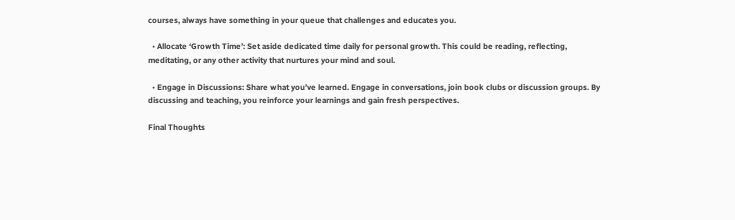courses, always have something in your queue that challenges and educates you.

  • Allocate ‘Growth Time’: Set aside dedicated time daily for personal growth. This could be reading, reflecting, meditating, or any other activity that nurtures your mind and soul.

  • Engage in Discussions: Share what you’ve learned. Engage in conversations, join book clubs or discussion groups. By discussing and teaching, you reinforce your learnings and gain fresh perspectives.

Final Thoughts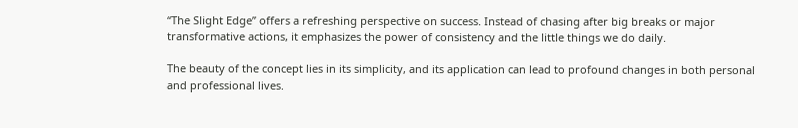“The Slight Edge” offers a refreshing perspective on success. Instead of chasing after big breaks or major transformative actions, it emphasizes the power of consistency and the little things we do daily.

The beauty of the concept lies in its simplicity, and its application can lead to profound changes in both personal and professional lives.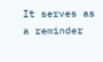It serves as a reminder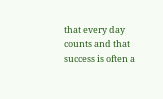that every day counts and that success is often a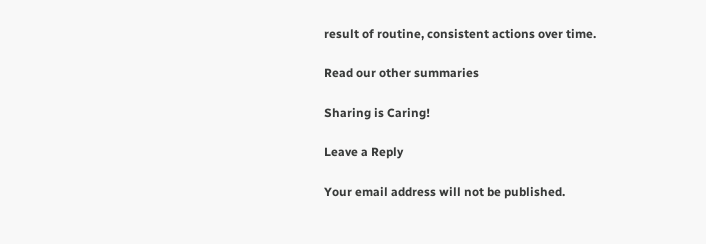result of routine, consistent actions over time.

Read our other summaries

Sharing is Caring!

Leave a Reply

Your email address will not be published.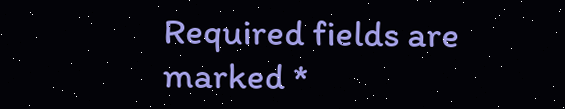Required fields are marked *